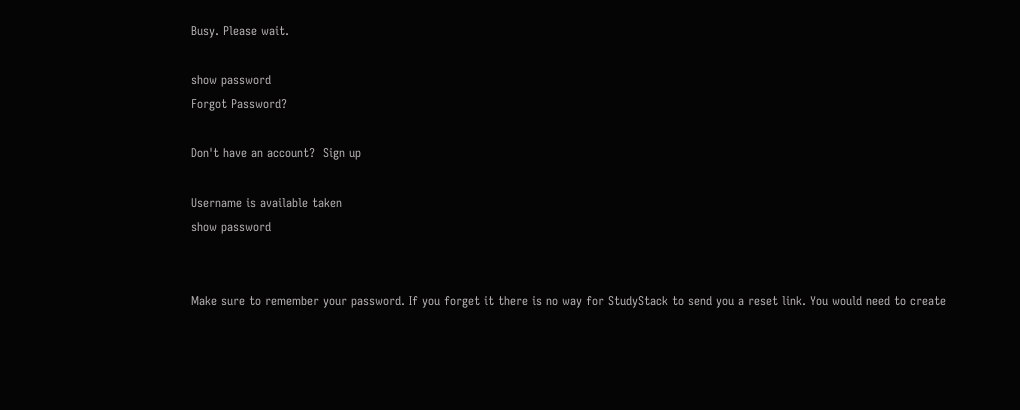Busy. Please wait.

show password
Forgot Password?

Don't have an account?  Sign up

Username is available taken
show password


Make sure to remember your password. If you forget it there is no way for StudyStack to send you a reset link. You would need to create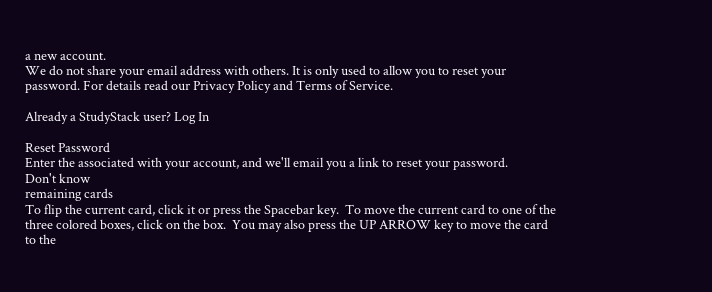a new account.
We do not share your email address with others. It is only used to allow you to reset your password. For details read our Privacy Policy and Terms of Service.

Already a StudyStack user? Log In

Reset Password
Enter the associated with your account, and we'll email you a link to reset your password.
Don't know
remaining cards
To flip the current card, click it or press the Spacebar key.  To move the current card to one of the three colored boxes, click on the box.  You may also press the UP ARROW key to move the card to the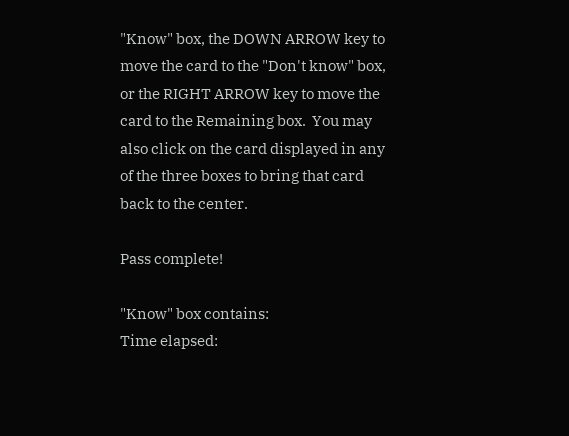"Know" box, the DOWN ARROW key to move the card to the "Don't know" box, or the RIGHT ARROW key to move the card to the Remaining box.  You may also click on the card displayed in any of the three boxes to bring that card back to the center.

Pass complete!

"Know" box contains:
Time elapsed: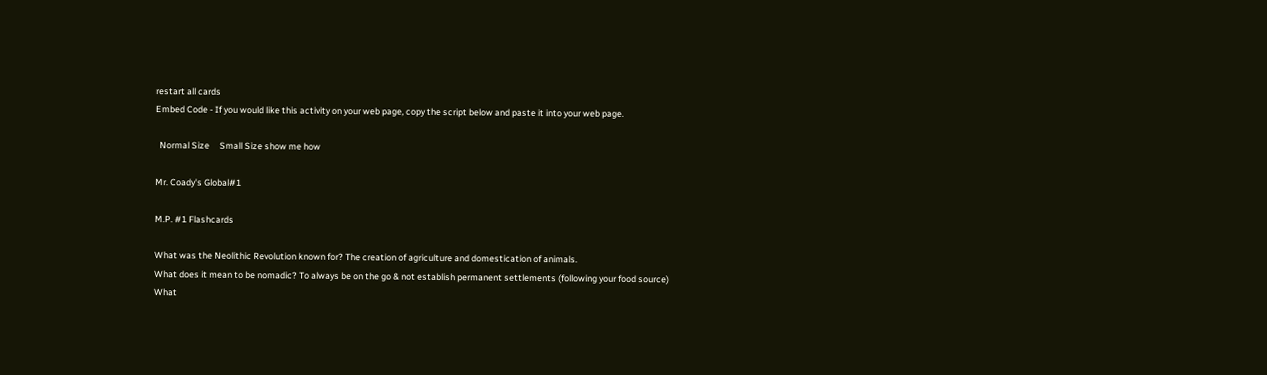restart all cards
Embed Code - If you would like this activity on your web page, copy the script below and paste it into your web page.

  Normal Size     Small Size show me how

Mr. Coady's Global#1

M.P. #1 Flashcards

What was the Neolithic Revolution known for? The creation of agriculture and domestication of animals.
What does it mean to be nomadic? To always be on the go & not establish permanent settlements (following your food source)
What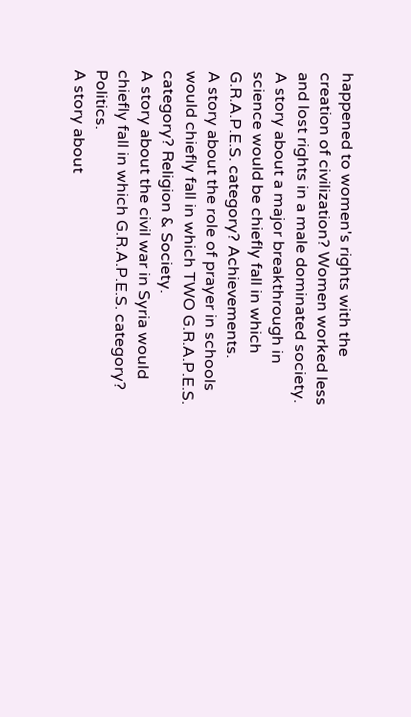happened to women's rights with the creation of civilization? Women worked less and lost rights in a male dominated society.
A story about a major breakthrough in science would be chiefly fall in which G.R.A.P.E.S. category? Achievements.
A story about the role of prayer in schools would chiefly fall in which TWO G.R.A.P.E.S. category? Religion & Society.
A story about the civil war in Syria would chiefly fall in which G.R.A.P.E.S. category? Politics.
A story about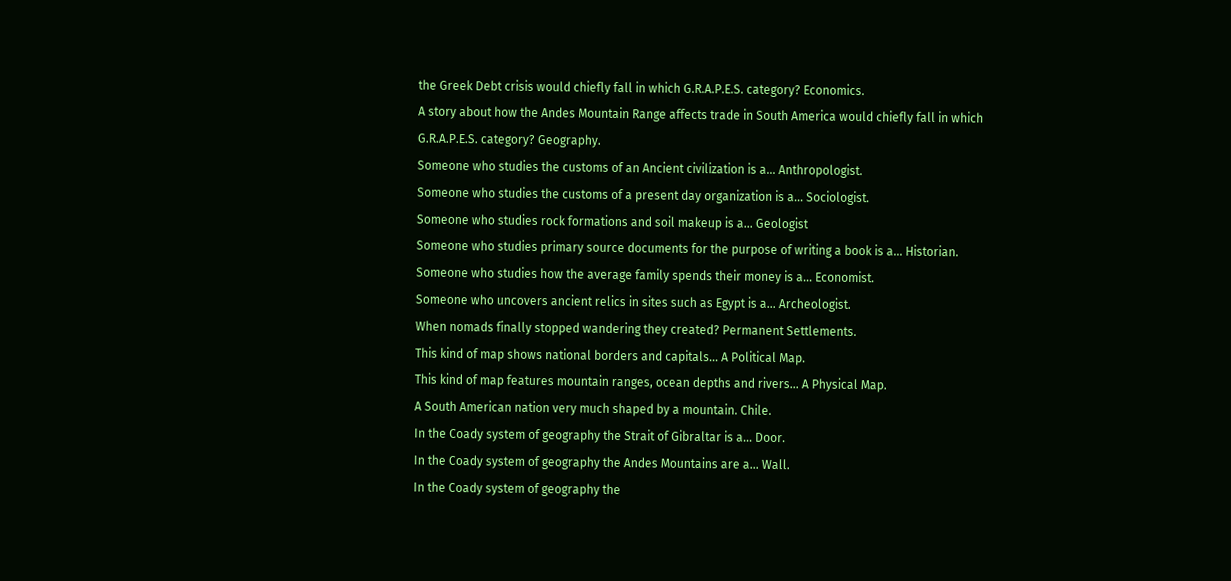the Greek Debt crisis would chiefly fall in which G.R.A.P.E.S. category? Economics.
A story about how the Andes Mountain Range affects trade in South America would chiefly fall in which G.R.A.P.E.S. category? Geography.
Someone who studies the customs of an Ancient civilization is a... Anthropologist.
Someone who studies the customs of a present day organization is a... Sociologist.
Someone who studies rock formations and soil makeup is a... Geologist
Someone who studies primary source documents for the purpose of writing a book is a... Historian.
Someone who studies how the average family spends their money is a... Economist.
Someone who uncovers ancient relics in sites such as Egypt is a... Archeologist.
When nomads finally stopped wandering they created? Permanent Settlements.
This kind of map shows national borders and capitals... A Political Map.
This kind of map features mountain ranges, ocean depths and rivers... A Physical Map.
A South American nation very much shaped by a mountain. Chile.
In the Coady system of geography the Strait of Gibraltar is a... Door.
In the Coady system of geography the Andes Mountains are a... Wall.
In the Coady system of geography the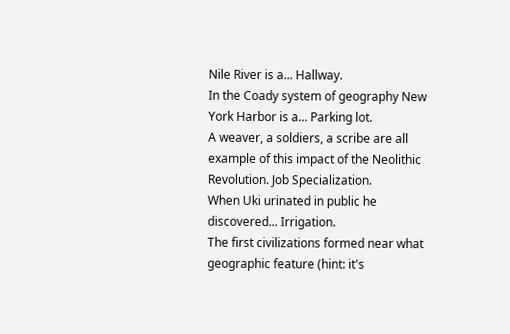Nile River is a... Hallway.
In the Coady system of geography New York Harbor is a... Parking lot.
A weaver, a soldiers, a scribe are all example of this impact of the Neolithic Revolution. Job Specialization.
When Uki urinated in public he discovered... Irrigation.
The first civilizations formed near what geographic feature (hint: it's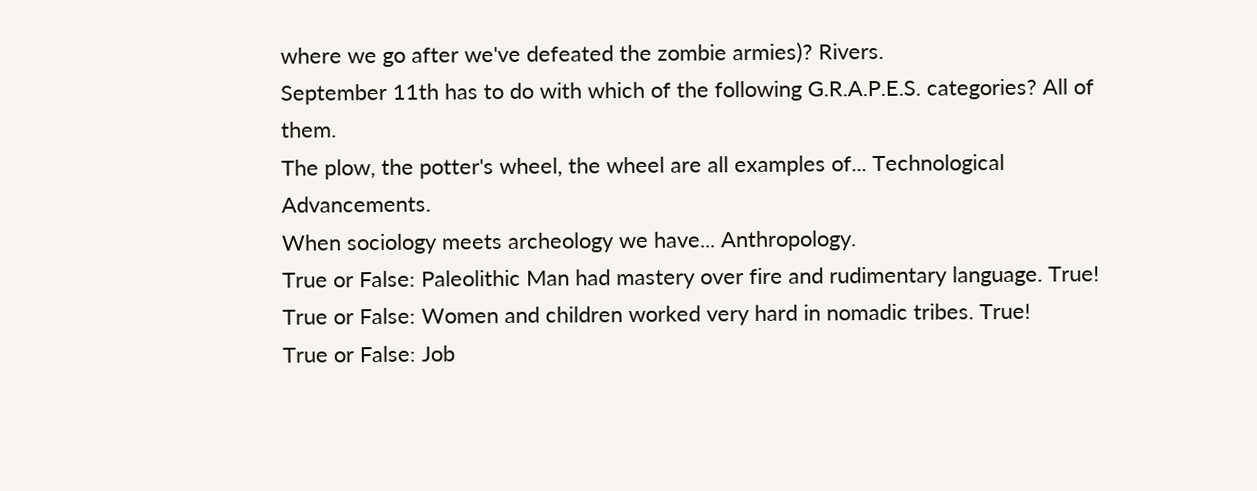where we go after we've defeated the zombie armies)? Rivers.
September 11th has to do with which of the following G.R.A.P.E.S. categories? All of them.
The plow, the potter's wheel, the wheel are all examples of... Technological Advancements.
When sociology meets archeology we have... Anthropology.
True or False: Paleolithic Man had mastery over fire and rudimentary language. True!
True or False: Women and children worked very hard in nomadic tribes. True!
True or False: Job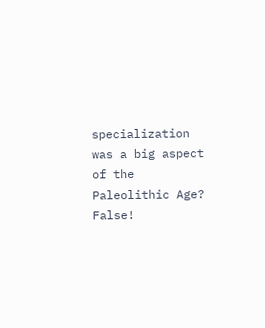specialization was a big aspect of the Paleolithic Age? False!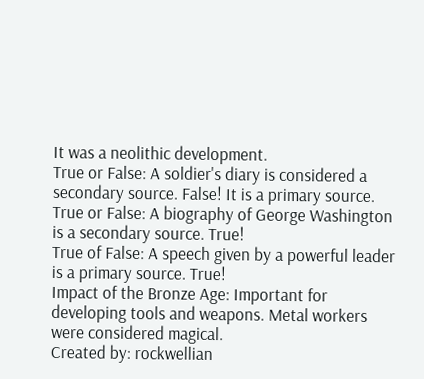It was a neolithic development.
True or False: A soldier's diary is considered a secondary source. False! It is a primary source.
True or False: A biography of George Washington is a secondary source. True!
True of False: A speech given by a powerful leader is a primary source. True!
Impact of the Bronze Age: Important for developing tools and weapons. Metal workers were considered magical.
Created by: rockwellian